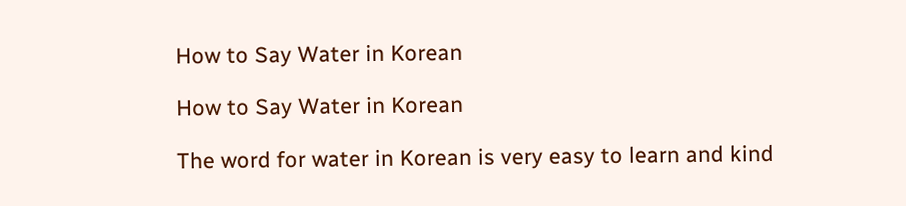How to Say Water in Korean

How to Say Water in Korean

The word for water in Korean is very easy to learn and kind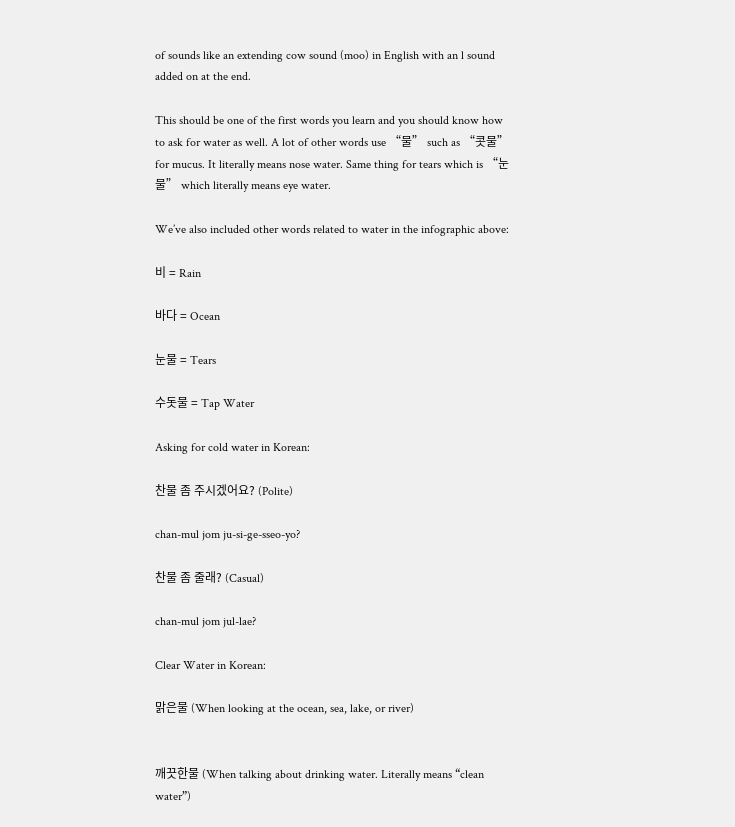of sounds like an extending cow sound (moo) in English with an l sound added on at the end.

This should be one of the first words you learn and you should know how to ask for water as well. A lot of other words use “물” such as “콧물” for mucus. It literally means nose water. Same thing for tears which is “눈물” which literally means eye water.

We’ve also included other words related to water in the infographic above:

비 = Rain

바다 = Ocean

눈물 = Tears

수돗물 = Tap Water

Asking for cold water in Korean:

찬물 좀 주시겠어요? (Polite)

chan-mul jom ju-si-ge-sseo-yo?

찬물 좀 줄래? (Casual)

chan-mul jom jul-lae?

Clear Water in Korean:

맑은물 (When looking at the ocean, sea, lake, or river)


깨끗한물 (When talking about drinking water. Literally means “clean water”)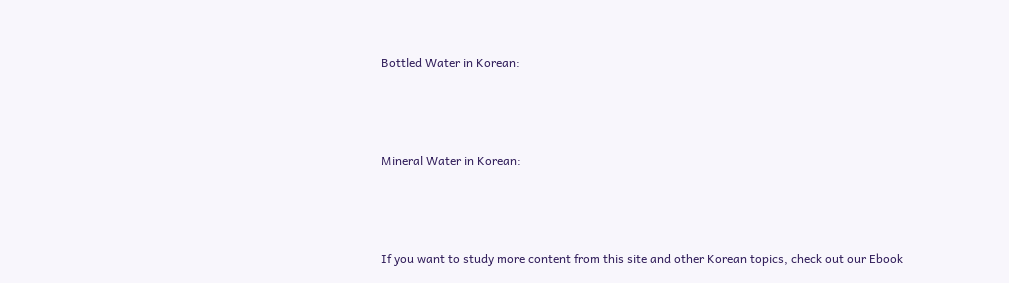Bottled Water in Korean:



Mineral Water in Korean:



If you want to study more content from this site and other Korean topics, check out our Ebook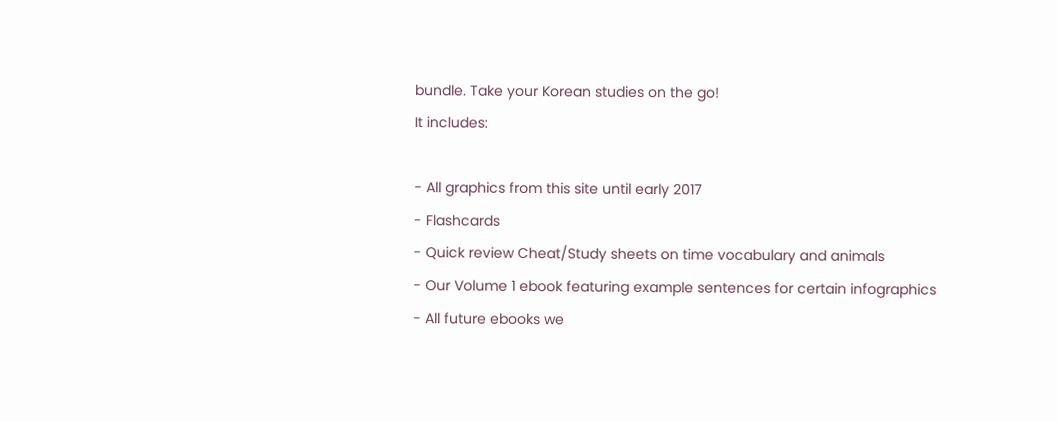bundle. Take your Korean studies on the go!
It includes:

- All graphics from this site until early 2017
- Flashcards
- Quick review Cheat/Study sheets on time vocabulary and animals
- Our Volume 1 ebook featuring example sentences for certain infographics
- All future ebooks we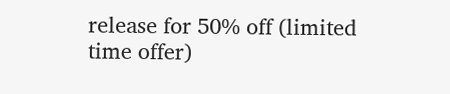release for 50% off (limited time offer)